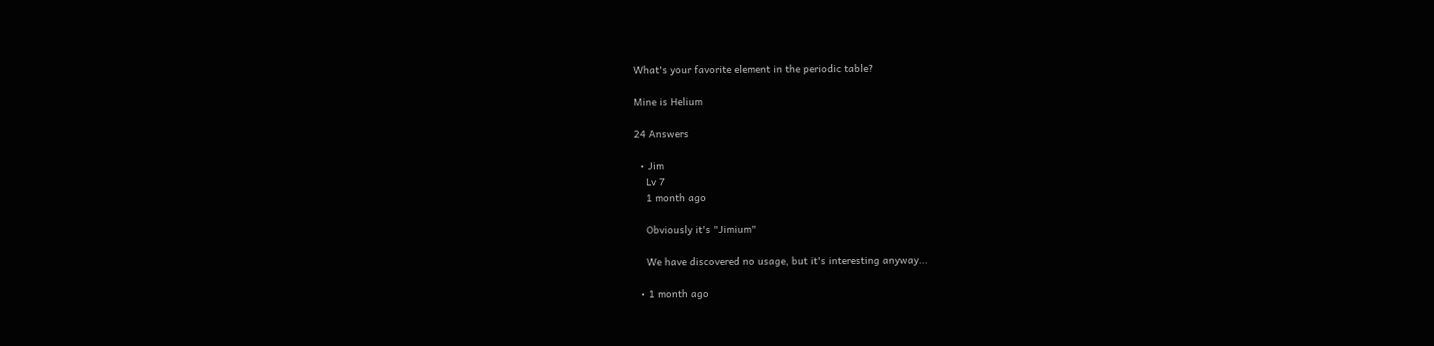What's your favorite element in the periodic table?

Mine is Helium

24 Answers

  • Jim
    Lv 7
    1 month ago

    Obviously it's "Jimium"

    We have discovered no usage, but it's interesting anyway...

  • 1 month ago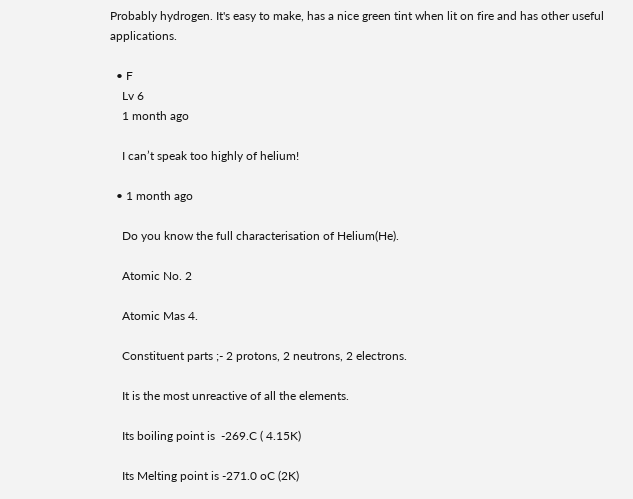Probably hydrogen. It's easy to make, has a nice green tint when lit on fire and has other useful applications.

  • F
    Lv 6
    1 month ago

    I can’t speak too highly of helium!

  • 1 month ago

    Do you know the full characterisation of Helium(He).

    Atomic No. 2

    Atomic Mas 4.

    Constituent parts ;- 2 protons, 2 neutrons, 2 electrons.

    It is the most unreactive of all the elements.

    Its boiling point is  -269.C ( 4.15K)

    Its Melting point is -271.0 oC (2K)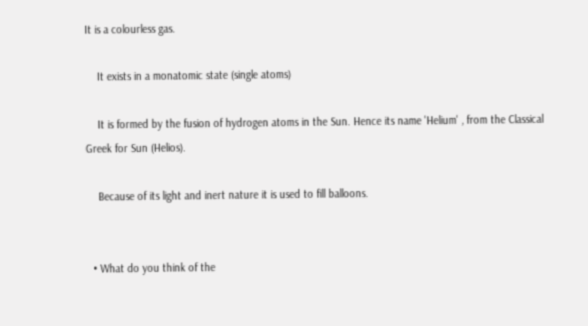It is a colourless gas.

    It exists in a monatomic state (single atoms)

    It is formed by the fusion of hydrogen atoms in the Sun. Hence its name 'Helium' , from the Classical Greek for Sun (Helios).

    Because of its light and inert nature it is used to fill balloons.


  • What do you think of the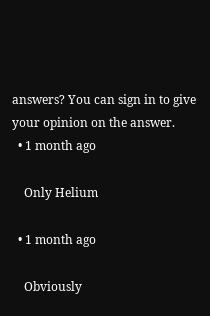answers? You can sign in to give your opinion on the answer.
  • 1 month ago

    Only Helium

  • 1 month ago

    Obviously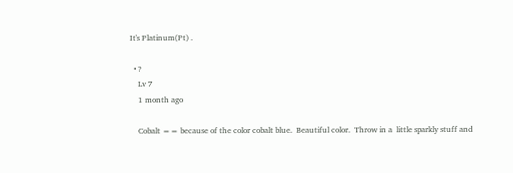It's Platinum(Pt) .

  • ?
    Lv 7
    1 month ago

    Cobalt == because of the color cobalt blue.  Beautiful color.  Throw in a  little sparkly stuff and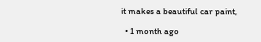it makes a beautiful car paint,

  • 1 month ago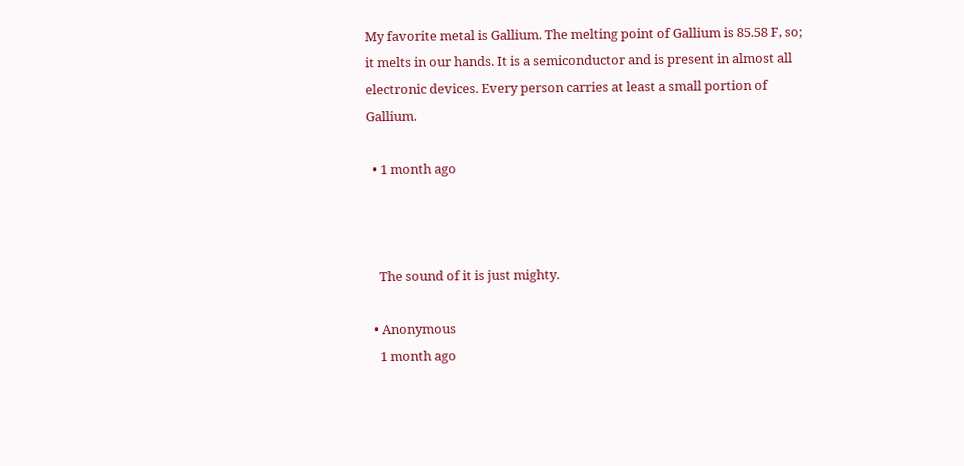My favorite metal is Gallium. The melting point of Gallium is 85.58 F, so; it melts in our hands. It is a semiconductor and is present in almost all electronic devices. Every person carries at least a small portion of Gallium.

  • 1 month ago



    The sound of it is just mighty.

  • Anonymous
    1 month ago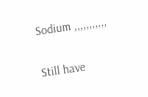Sodium ,,,,,,,,,,,

Still have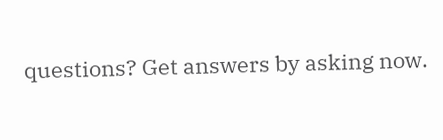questions? Get answers by asking now.